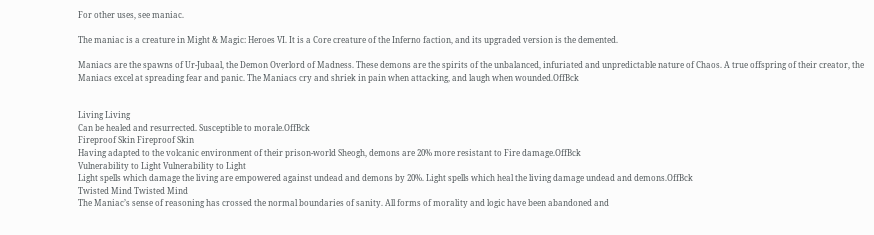For other uses, see maniac.

The maniac is a creature in Might & Magic: Heroes VI. It is a Core creature of the Inferno faction, and its upgraded version is the demented.

Maniacs are the spawns of Ur-Jubaal, the Demon Overlord of Madness. These demons are the spirits of the unbalanced, infuriated and unpredictable nature of Chaos. A true offspring of their creator, the Maniacs excel at spreading fear and panic. The Maniacs cry and shriek in pain when attacking, and laugh when wounded.OffBck


Living Living
Can be healed and resurrected. Susceptible to morale.OffBck
Fireproof Skin Fireproof Skin
Having adapted to the volcanic environment of their prison-world Sheogh, demons are 20% more resistant to Fire damage.OffBck
Vulnerability to Light Vulnerability to Light
Light spells which damage the living are empowered against undead and demons by 20%. Light spells which heal the living damage undead and demons.OffBck
Twisted Mind Twisted Mind
The Maniac’s sense of reasoning has crossed the normal boundaries of sanity. All forms of morality and logic have been abandoned and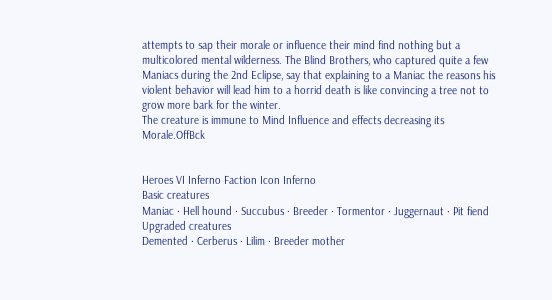attempts to sap their morale or influence their mind find nothing but a multicolored mental wilderness. The Blind Brothers, who captured quite a few Maniacs during the 2nd Eclipse, say that explaining to a Maniac the reasons his violent behavior will lead him to a horrid death is like convincing a tree not to grow more bark for the winter.
The creature is immune to Mind Influence and effects decreasing its Morale.OffBck


Heroes VI Inferno Faction Icon Inferno
Basic creatures
Maniac · Hell hound · Succubus · Breeder · Tormentor · Juggernaut · Pit fiend
Upgraded creatures
Demented · Cerberus · Lilim · Breeder mother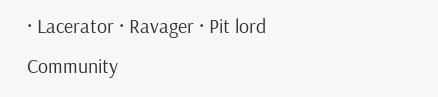· Lacerator · Ravager · Pit lord
Community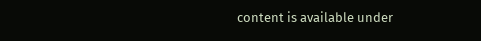content is available under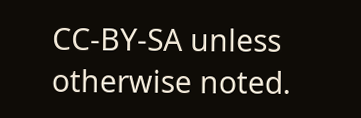CC-BY-SA unless otherwise noted.